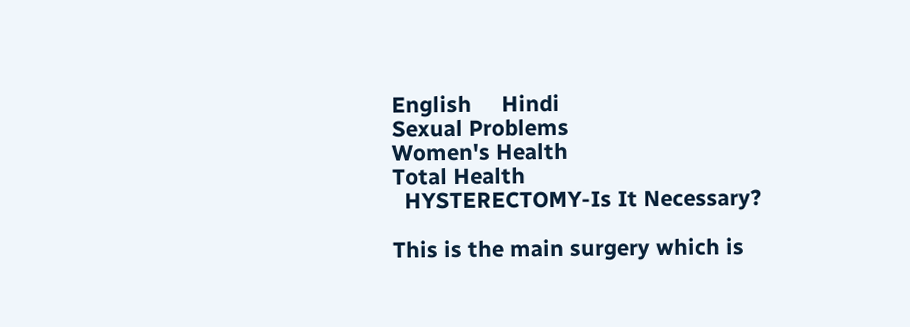English     Hindi
Sexual Problems
Women's Health
Total Health
  HYSTERECTOMY-Is It Necessary?

This is the main surgery which is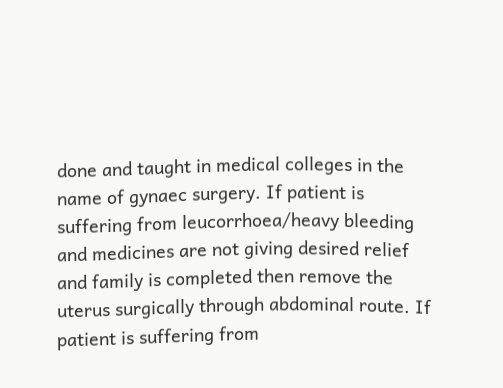done and taught in medical colleges in the name of gynaec surgery. If patient is suffering from leucorrhoea/heavy bleeding and medicines are not giving desired relief and family is completed then remove the uterus surgically through abdominal route. If patient is suffering from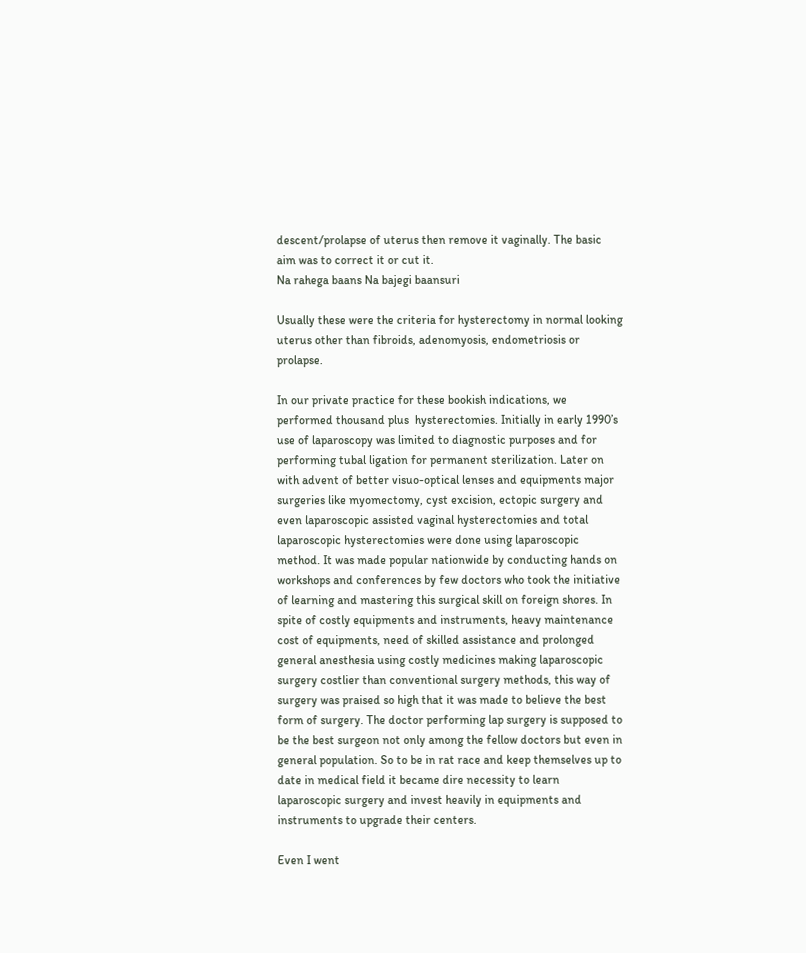descent/prolapse of uterus then remove it vaginally. The basic aim was to correct it or cut it.
Na rahega baans Na bajegi baansuri

Usually these were the criteria for hysterectomy in normal looking uterus other than fibroids, adenomyosis, endometriosis or prolapse.

In our private practice for these bookish indications, we performed thousand plus  hysterectomies. Initially in early 1990’s use of laparoscopy was limited to diagnostic purposes and for performing tubal ligation for permanent sterilization. Later on with advent of better visuo-optical lenses and equipments major surgeries like myomectomy, cyst excision, ectopic surgery and even laparoscopic assisted vaginal hysterectomies and total laparoscopic hysterectomies were done using laparoscopic method. It was made popular nationwide by conducting hands on workshops and conferences by few doctors who took the initiative of learning and mastering this surgical skill on foreign shores. In spite of costly equipments and instruments, heavy maintenance cost of equipments, need of skilled assistance and prolonged general anesthesia using costly medicines making laparoscopic surgery costlier than conventional surgery methods, this way of surgery was praised so high that it was made to believe the best form of surgery. The doctor performing lap surgery is supposed to be the best surgeon not only among the fellow doctors but even in general population. So to be in rat race and keep themselves up to date in medical field it became dire necessity to learn laparoscopic surgery and invest heavily in equipments and instruments to upgrade their centers.

Even I went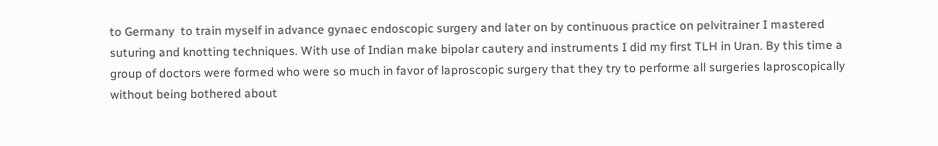to Germany  to train myself in advance gynaec endoscopic surgery and later on by continuous practice on pelvitrainer I mastered suturing and knotting techniques. With use of Indian make bipolar cautery and instruments I did my first TLH in Uran. By this time a group of doctors were formed who were so much in favor of laproscopic surgery that they try to performe all surgeries laproscopically without being bothered about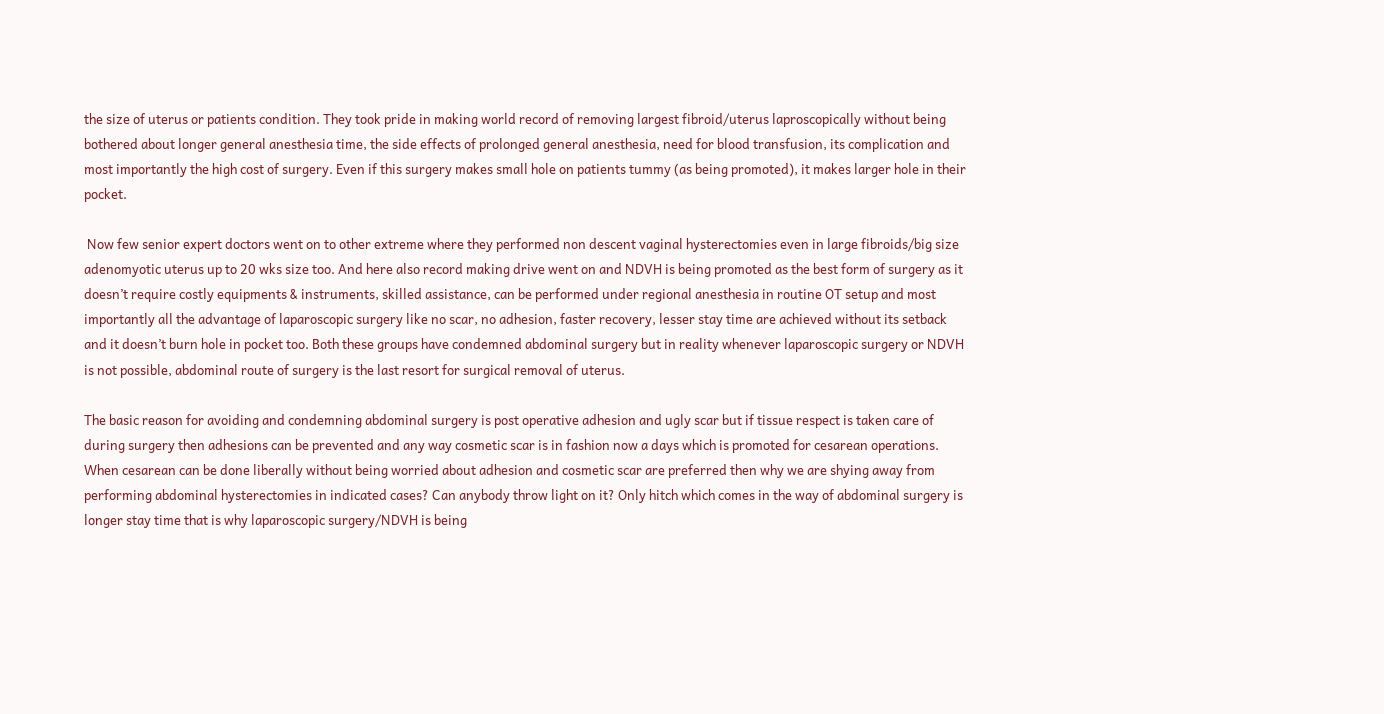the size of uterus or patients condition. They took pride in making world record of removing largest fibroid/uterus laproscopically without being bothered about longer general anesthesia time, the side effects of prolonged general anesthesia, need for blood transfusion, its complication and most importantly the high cost of surgery. Even if this surgery makes small hole on patients tummy (as being promoted), it makes larger hole in their pocket.

 Now few senior expert doctors went on to other extreme where they performed non descent vaginal hysterectomies even in large fibroids/big size adenomyotic uterus up to 20 wks size too. And here also record making drive went on and NDVH is being promoted as the best form of surgery as it doesn’t require costly equipments & instruments, skilled assistance, can be performed under regional anesthesia in routine OT setup and most importantly all the advantage of laparoscopic surgery like no scar, no adhesion, faster recovery, lesser stay time are achieved without its setback and it doesn’t burn hole in pocket too. Both these groups have condemned abdominal surgery but in reality whenever laparoscopic surgery or NDVH is not possible, abdominal route of surgery is the last resort for surgical removal of uterus.

The basic reason for avoiding and condemning abdominal surgery is post operative adhesion and ugly scar but if tissue respect is taken care of during surgery then adhesions can be prevented and any way cosmetic scar is in fashion now a days which is promoted for cesarean operations. When cesarean can be done liberally without being worried about adhesion and cosmetic scar are preferred then why we are shying away from performing abdominal hysterectomies in indicated cases? Can anybody throw light on it? Only hitch which comes in the way of abdominal surgery is longer stay time that is why laparoscopic surgery/NDVH is being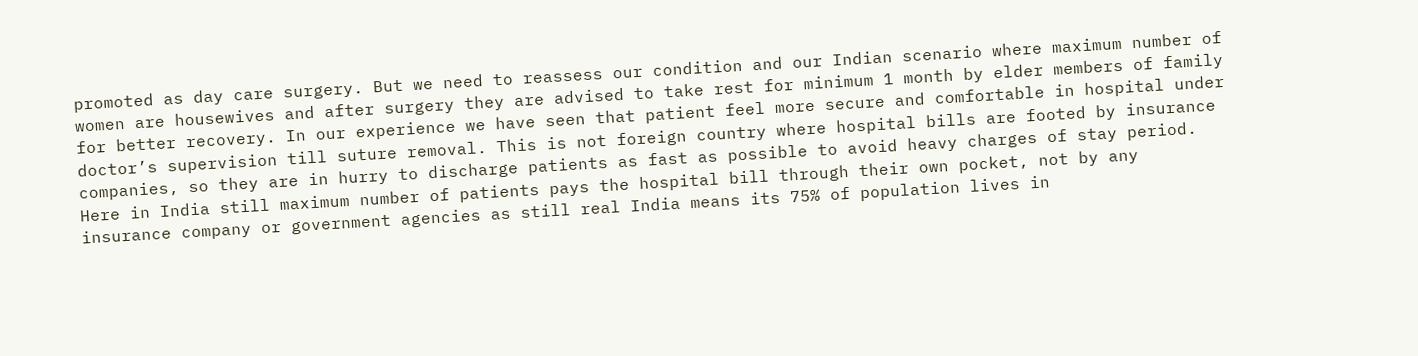promoted as day care surgery. But we need to reassess our condition and our Indian scenario where maximum number of women are housewives and after surgery they are advised to take rest for minimum 1 month by elder members of family for better recovery. In our experience we have seen that patient feel more secure and comfortable in hospital under doctor’s supervision till suture removal. This is not foreign country where hospital bills are footed by insurance companies, so they are in hurry to discharge patients as fast as possible to avoid heavy charges of stay period. Here in India still maximum number of patients pays the hospital bill through their own pocket, not by any insurance company or government agencies as still real India means its 75% of population lives in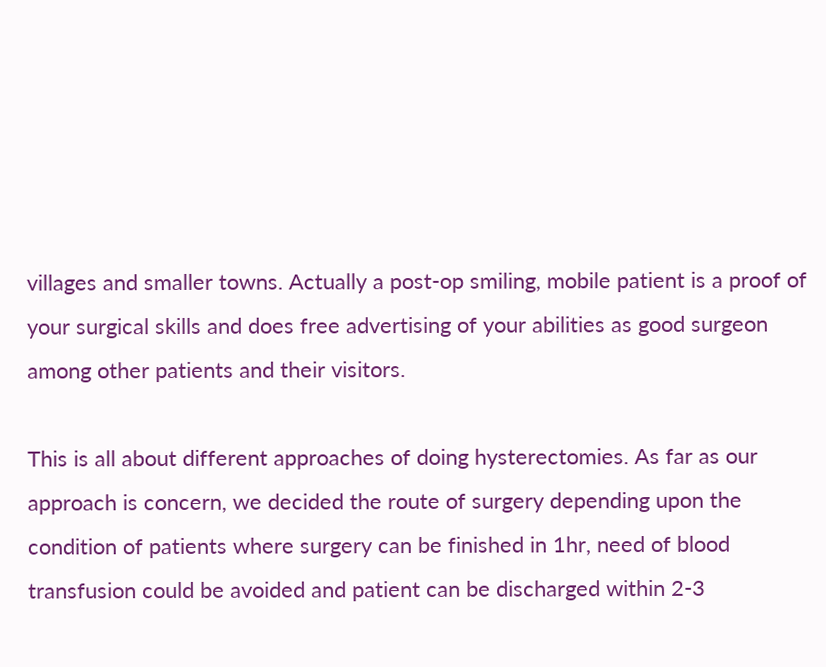villages and smaller towns. Actually a post-op smiling, mobile patient is a proof of your surgical skills and does free advertising of your abilities as good surgeon among other patients and their visitors.

This is all about different approaches of doing hysterectomies. As far as our approach is concern, we decided the route of surgery depending upon the condition of patients where surgery can be finished in 1hr, need of blood transfusion could be avoided and patient can be discharged within 2-3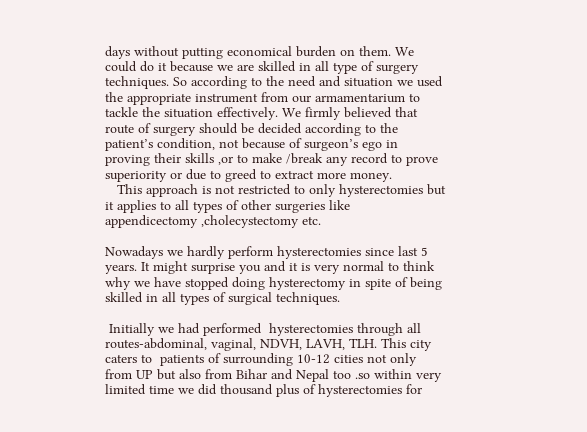days without putting economical burden on them. We could do it because we are skilled in all type of surgery techniques. So according to the need and situation we used the appropriate instrument from our armamentarium to tackle the situation effectively. We firmly believed that route of surgery should be decided according to the patient’s condition, not because of surgeon’s ego in proving their skills ,or to make /break any record to prove superiority or due to greed to extract more money.
   This approach is not restricted to only hysterectomies but it applies to all types of other surgeries like appendicectomy ,cholecystectomy etc.

Nowadays we hardly perform hysterectomies since last 5 years. It might surprise you and it is very normal to think why we have stopped doing hysterectomy in spite of being skilled in all types of surgical techniques.

 Initially we had performed  hysterectomies through all routes-abdominal, vaginal, NDVH, LAVH, TLH. This city caters to  patients of surrounding 10-12 cities not only from UP but also from Bihar and Nepal too .so within very limited time we did thousand plus of hysterectomies for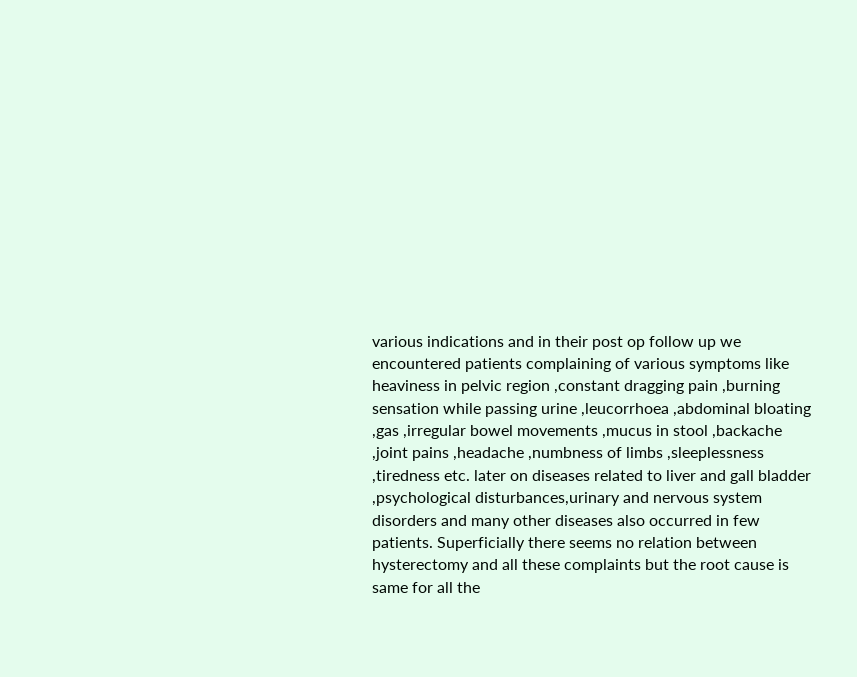various indications and in their post op follow up we encountered patients complaining of various symptoms like heaviness in pelvic region ,constant dragging pain ,burning sensation while passing urine ,leucorrhoea ,abdominal bloating ,gas ,irregular bowel movements ,mucus in stool ,backache ,joint pains ,headache ,numbness of limbs ,sleeplessness ,tiredness etc. later on diseases related to liver and gall bladder ,psychological disturbances,urinary and nervous system disorders and many other diseases also occurred in few patients. Superficially there seems no relation between hysterectomy and all these complaints but the root cause is same for all the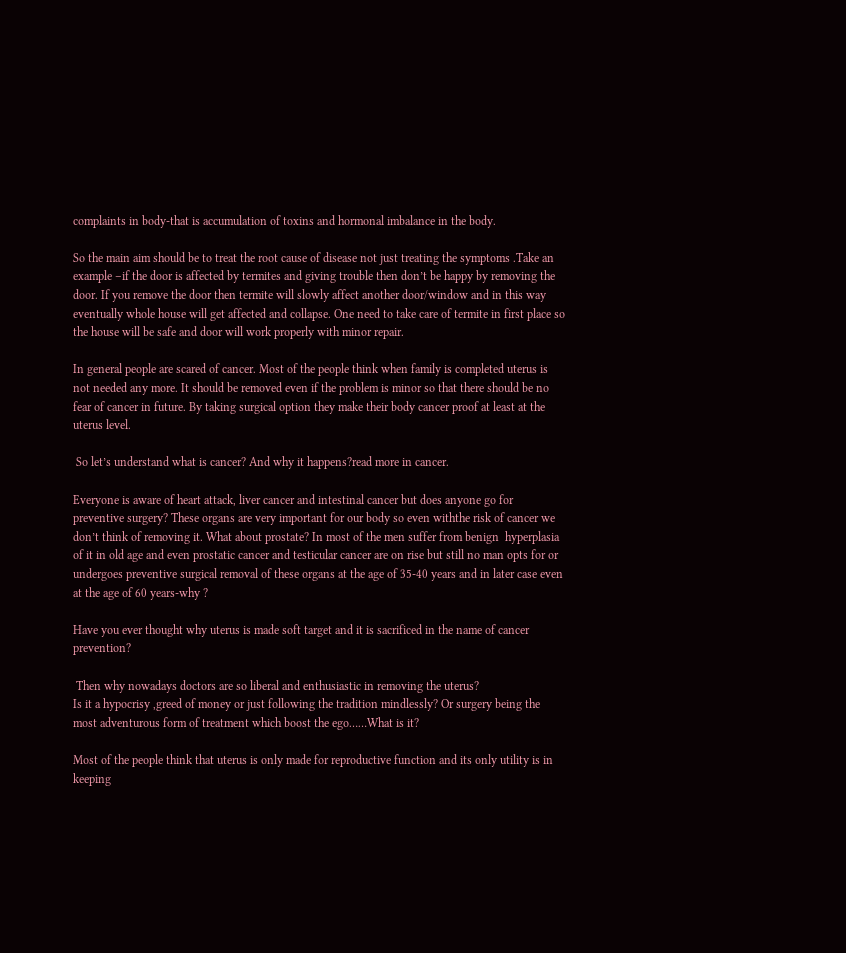complaints in body-that is accumulation of toxins and hormonal imbalance in the body.

So the main aim should be to treat the root cause of disease not just treating the symptoms .Take an example –if the door is affected by termites and giving trouble then don’t be happy by removing the door. If you remove the door then termite will slowly affect another door/window and in this way eventually whole house will get affected and collapse. One need to take care of termite in first place so the house will be safe and door will work properly with minor repair.

In general people are scared of cancer. Most of the people think when family is completed uterus is not needed any more. It should be removed even if the problem is minor so that there should be no fear of cancer in future. By taking surgical option they make their body cancer proof at least at the uterus level.

 So let’s understand what is cancer? And why it happens?read more in cancer.

Everyone is aware of heart attack, liver cancer and intestinal cancer but does anyone go for preventive surgery? These organs are very important for our body so even withthe risk of cancer we don’t think of removing it. What about prostate? In most of the men suffer from benign  hyperplasia of it in old age and even prostatic cancer and testicular cancer are on rise but still no man opts for or undergoes preventive surgical removal of these organs at the age of 35-40 years and in later case even at the age of 60 years-why ?

Have you ever thought why uterus is made soft target and it is sacrificed in the name of cancer prevention?

 Then why nowadays doctors are so liberal and enthusiastic in removing the uterus?
Is it a hypocrisy ,greed of money or just following the tradition mindlessly? Or surgery being the most adventurous form of treatment which boost the ego……What is it?

Most of the people think that uterus is only made for reproductive function and its only utility is in keeping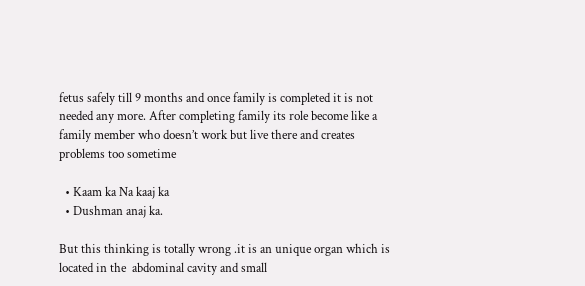fetus safely till 9 months and once family is completed it is not needed any more. After completing family its role become like a family member who doesn’t work but live there and creates problems too sometime

  • Kaam ka Na kaaj ka
  • Dushman anaj ka.

But this thinking is totally wrong .it is an unique organ which is located in the  abdominal cavity and small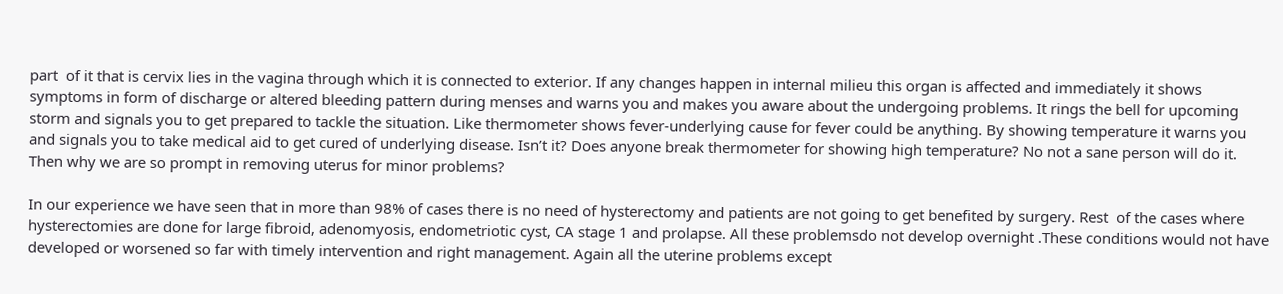part  of it that is cervix lies in the vagina through which it is connected to exterior. If any changes happen in internal milieu this organ is affected and immediately it shows symptoms in form of discharge or altered bleeding pattern during menses and warns you and makes you aware about the undergoing problems. It rings the bell for upcoming storm and signals you to get prepared to tackle the situation. Like thermometer shows fever-underlying cause for fever could be anything. By showing temperature it warns you and signals you to take medical aid to get cured of underlying disease. Isn’t it? Does anyone break thermometer for showing high temperature? No not a sane person will do it. Then why we are so prompt in removing uterus for minor problems?

In our experience we have seen that in more than 98% of cases there is no need of hysterectomy and patients are not going to get benefited by surgery. Rest  of the cases where hysterectomies are done for large fibroid, adenomyosis, endometriotic cyst, CA stage 1 and prolapse. All these problemsdo not develop overnight .These conditions would not have developed or worsened so far with timely intervention and right management. Again all the uterine problems except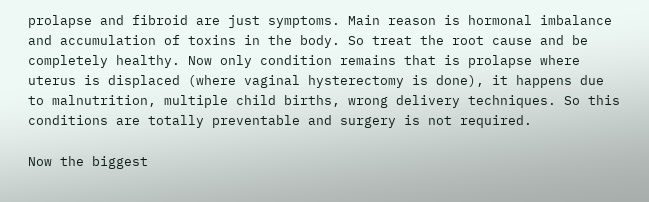prolapse and fibroid are just symptoms. Main reason is hormonal imbalance and accumulation of toxins in the body. So treat the root cause and be completely healthy. Now only condition remains that is prolapse where uterus is displaced (where vaginal hysterectomy is done), it happens due to malnutrition, multiple child births, wrong delivery techniques. So this conditions are totally preventable and surgery is not required.

Now the biggest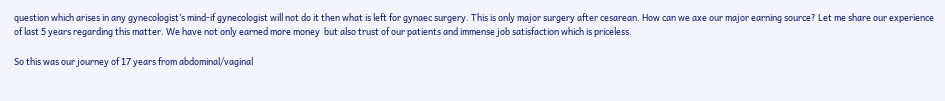question which arises in any gynecologist’s mind-if gynecologist will not do it then what is left for gynaec surgery. This is only major surgery after cesarean. How can we axe our major earning source? Let me share our experience of last 5 years regarding this matter. We have not only earned more money  but also trust of our patients and immense job satisfaction which is priceless.

So this was our journey of 17 years from abdominal/vaginal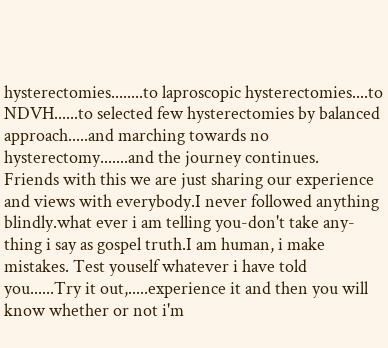hysterectomies........to laproscopic hysterectomies....to NDVH......to selected few hysterectomies by balanced approach.....and marching towards no hysterectomy.......and the journey continues.
Friends with this we are just sharing our experience and views with everybody.I never followed anything blindly.what ever i am telling you-don't take any-thing i say as gospel truth.I am human, i make mistakes. Test youself whatever i have told you......Try it out,.....experience it and then you will know whether or not i'm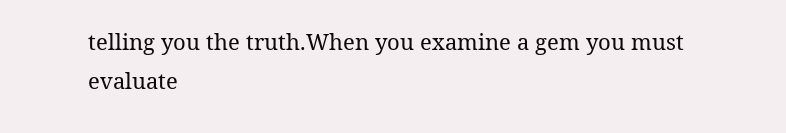telling you the truth.When you examine a gem you must evaluate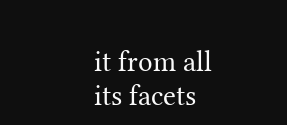it from all its facets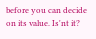before you can decide on its value. Is'nt it?